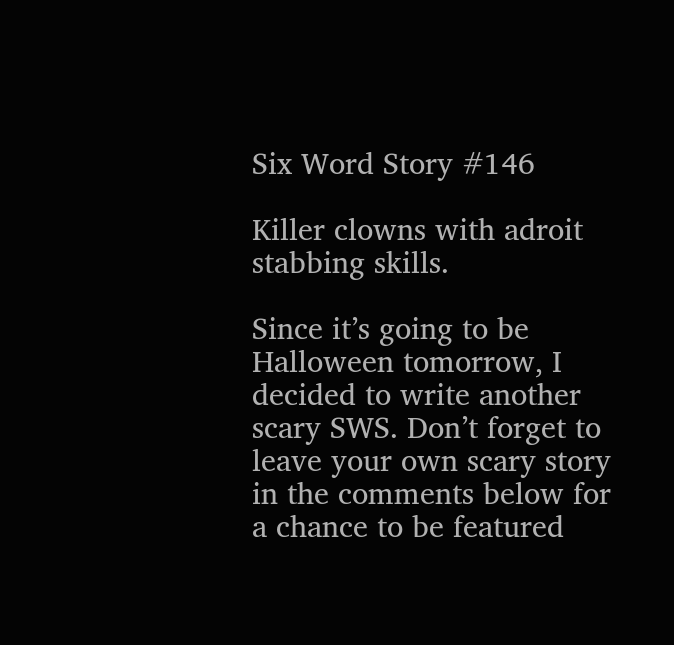Six Word Story #146

Killer clowns with adroit stabbing skills.

Since it’s going to be Halloween tomorrow, I decided to write another scary SWS. Don’t forget to leave your own scary story in the comments below for a chance to be featured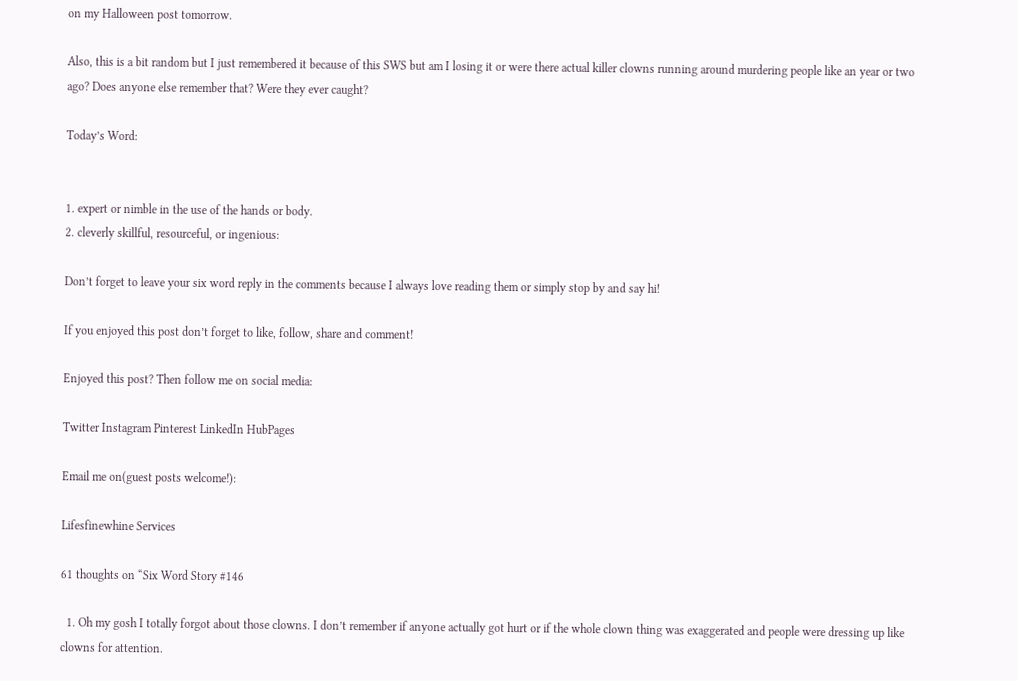on my Halloween post tomorrow.

Also, this is a bit random but I just remembered it because of this SWS but am I losing it or were there actual killer clowns running around murdering people like an year or two ago? Does anyone else remember that? Were they ever caught?

Today’s Word:


1. expert or nimble in the use of the hands or body.
2. cleverly skillful, resourceful, or ingenious:

Don’t forget to leave your six word reply in the comments because I always love reading them or simply stop by and say hi!

If you enjoyed this post don’t forget to like, follow, share and comment!

Enjoyed this post? Then follow me on social media:

Twitter Instagram Pinterest LinkedIn HubPages

Email me on(guest posts welcome!):

Lifesfinewhine Services

61 thoughts on “Six Word Story #146

  1. Oh my gosh I totally forgot about those clowns. I don’t remember if anyone actually got hurt or if the whole clown thing was exaggerated and people were dressing up like clowns for attention.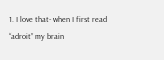1. I love that- when I first read “adroit” my brain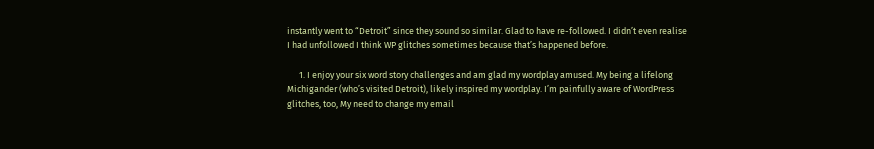instantly went to “Detroit” since they sound so similar. Glad to have re-followed. I didn’t even realise I had unfollowed I think WP glitches sometimes because that’s happened before.

      1. I enjoy your six word story challenges and am glad my wordplay amused. My being a lifelong Michigander (who’s visited Detroit), likely inspired my wordplay. I’m painfully aware of WordPress glitches, too, My need to change my email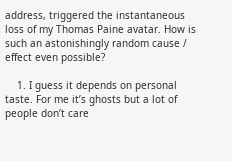address, triggered the instantaneous loss of my Thomas Paine avatar. How is such an astonishingly random cause / effect even possible?

    1. I guess it depends on personal taste. For me it’s ghosts but a lot of people don’t care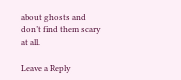about ghosts and don’t find them scary at all.

Leave a Reply